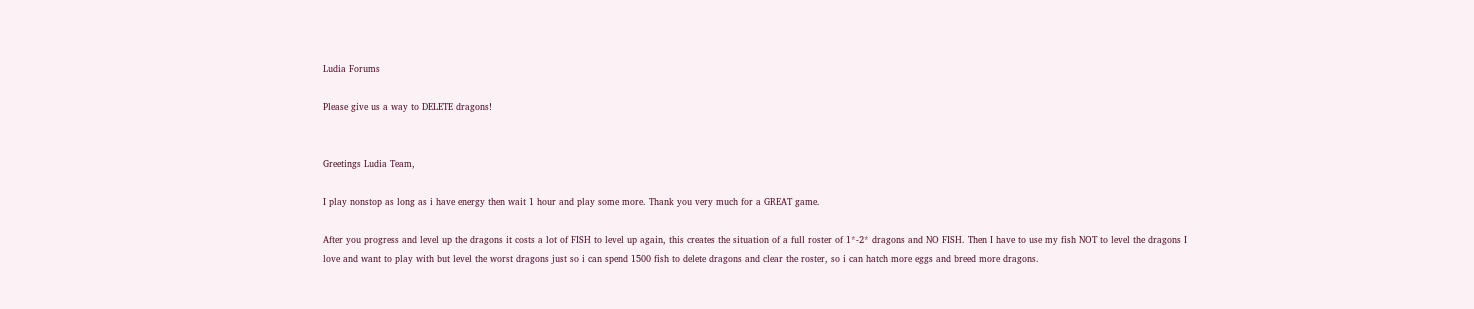Ludia Forums

Please give us a way to DELETE dragons!


Greetings Ludia Team,

I play nonstop as long as i have energy then wait 1 hour and play some more. Thank you very much for a GREAT game.

After you progress and level up the dragons it costs a lot of FISH to level up again, this creates the situation of a full roster of 1*-2* dragons and NO FISH. Then I have to use my fish NOT to level the dragons I love and want to play with but level the worst dragons just so i can spend 1500 fish to delete dragons and clear the roster, so i can hatch more eggs and breed more dragons.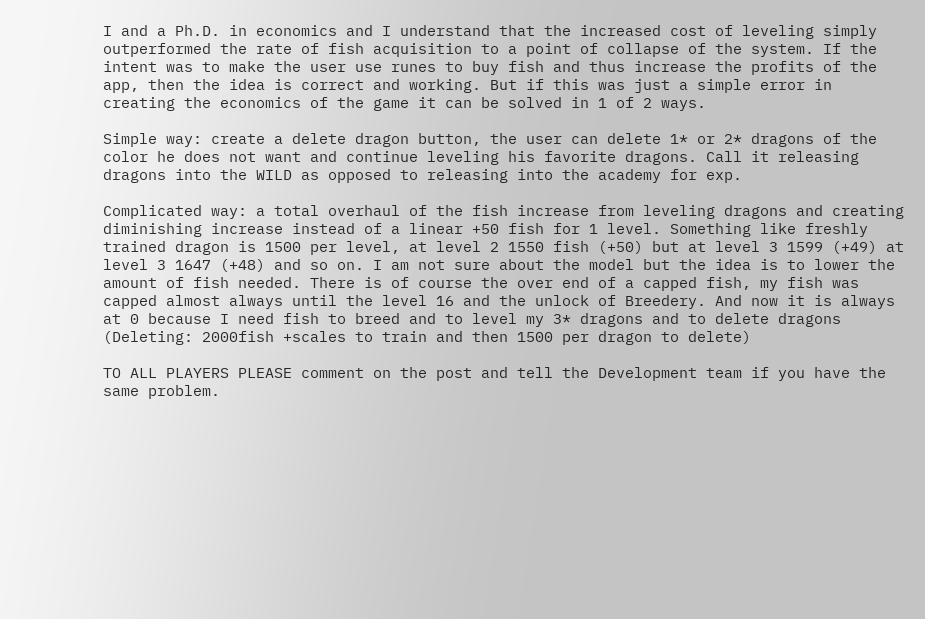I and a Ph.D. in economics and I understand that the increased cost of leveling simply outperformed the rate of fish acquisition to a point of collapse of the system. If the intent was to make the user use runes to buy fish and thus increase the profits of the app, then the idea is correct and working. But if this was just a simple error in creating the economics of the game it can be solved in 1 of 2 ways.

Simple way: create a delete dragon button, the user can delete 1* or 2* dragons of the color he does not want and continue leveling his favorite dragons. Call it releasing dragons into the WILD as opposed to releasing into the academy for exp.

Complicated way: a total overhaul of the fish increase from leveling dragons and creating diminishing increase instead of a linear +50 fish for 1 level. Something like freshly trained dragon is 1500 per level, at level 2 1550 fish (+50) but at level 3 1599 (+49) at level 3 1647 (+48) and so on. I am not sure about the model but the idea is to lower the amount of fish needed. There is of course the over end of a capped fish, my fish was capped almost always until the level 16 and the unlock of Breedery. And now it is always at 0 because I need fish to breed and to level my 3* dragons and to delete dragons (Deleting: 2000fish +scales to train and then 1500 per dragon to delete)

TO ALL PLAYERS PLEASE comment on the post and tell the Development team if you have the same problem.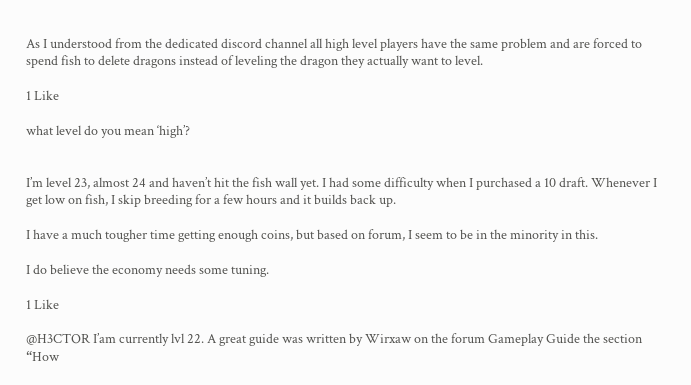As I understood from the dedicated discord channel all high level players have the same problem and are forced to spend fish to delete dragons instead of leveling the dragon they actually want to level.

1 Like

what level do you mean ‘high’?


I’m level 23, almost 24 and haven’t hit the fish wall yet. I had some difficulty when I purchased a 10 draft. Whenever I get low on fish, I skip breeding for a few hours and it builds back up.

I have a much tougher time getting enough coins, but based on forum, I seem to be in the minority in this.

I do believe the economy needs some tuning.

1 Like

@H3CTOR I’am currently lvl 22. A great guide was written by Wirxaw on the forum Gameplay Guide the section “How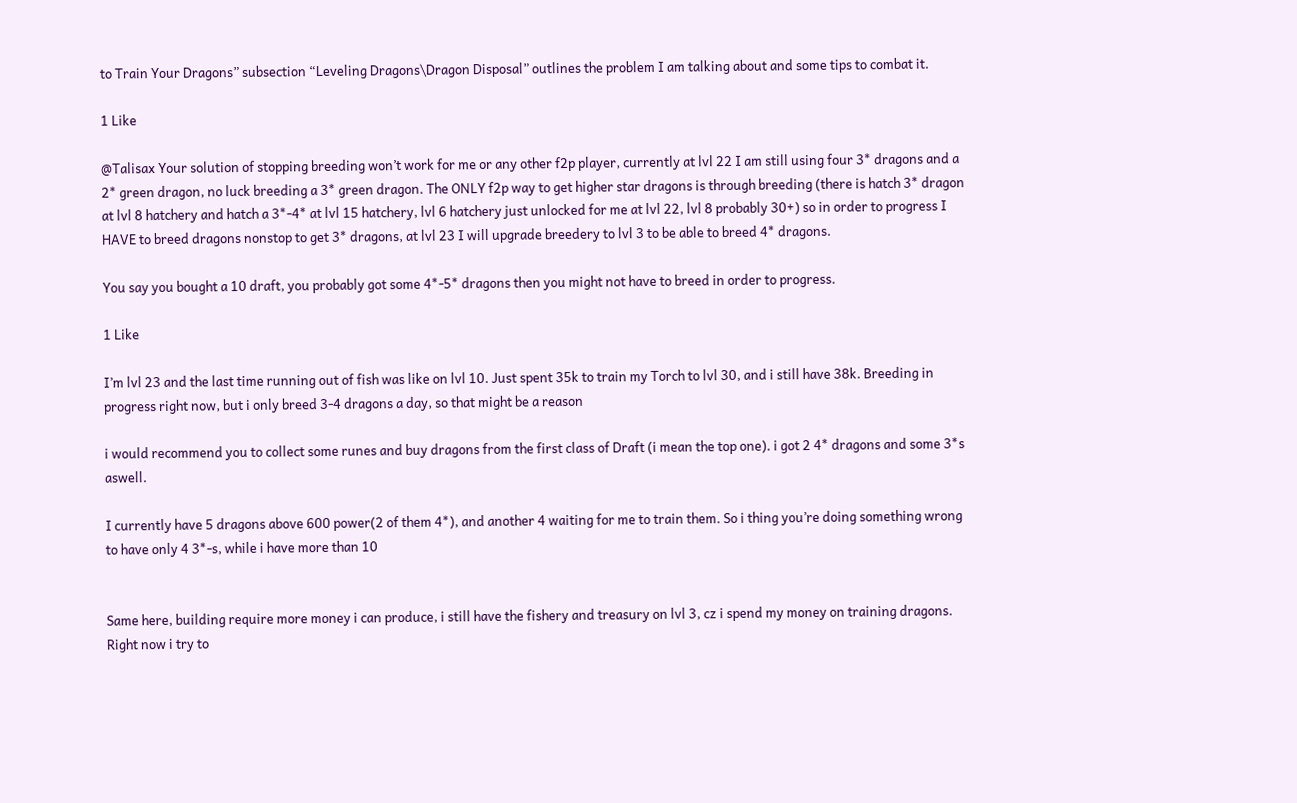to Train Your Dragons” subsection “Leveling Dragons\Dragon Disposal” outlines the problem I am talking about and some tips to combat it.

1 Like

@Talisax Your solution of stopping breeding won’t work for me or any other f2p player, currently at lvl 22 I am still using four 3* dragons and a 2* green dragon, no luck breeding a 3* green dragon. The ONLY f2p way to get higher star dragons is through breeding (there is hatch 3* dragon at lvl 8 hatchery and hatch a 3*-4* at lvl 15 hatchery, lvl 6 hatchery just unlocked for me at lvl 22, lvl 8 probably 30+) so in order to progress I HAVE to breed dragons nonstop to get 3* dragons, at lvl 23 I will upgrade breedery to lvl 3 to be able to breed 4* dragons.

You say you bought a 10 draft, you probably got some 4*-5* dragons then you might not have to breed in order to progress.

1 Like

I’m lvl 23 and the last time running out of fish was like on lvl 10. Just spent 35k to train my Torch to lvl 30, and i still have 38k. Breeding in progress right now, but i only breed 3-4 dragons a day, so that might be a reason

i would recommend you to collect some runes and buy dragons from the first class of Draft (i mean the top one). i got 2 4* dragons and some 3*s aswell.

I currently have 5 dragons above 600 power(2 of them 4*), and another 4 waiting for me to train them. So i thing you’re doing something wrong to have only 4 3*-s, while i have more than 10


Same here, building require more money i can produce, i still have the fishery and treasury on lvl 3, cz i spend my money on training dragons.
Right now i try to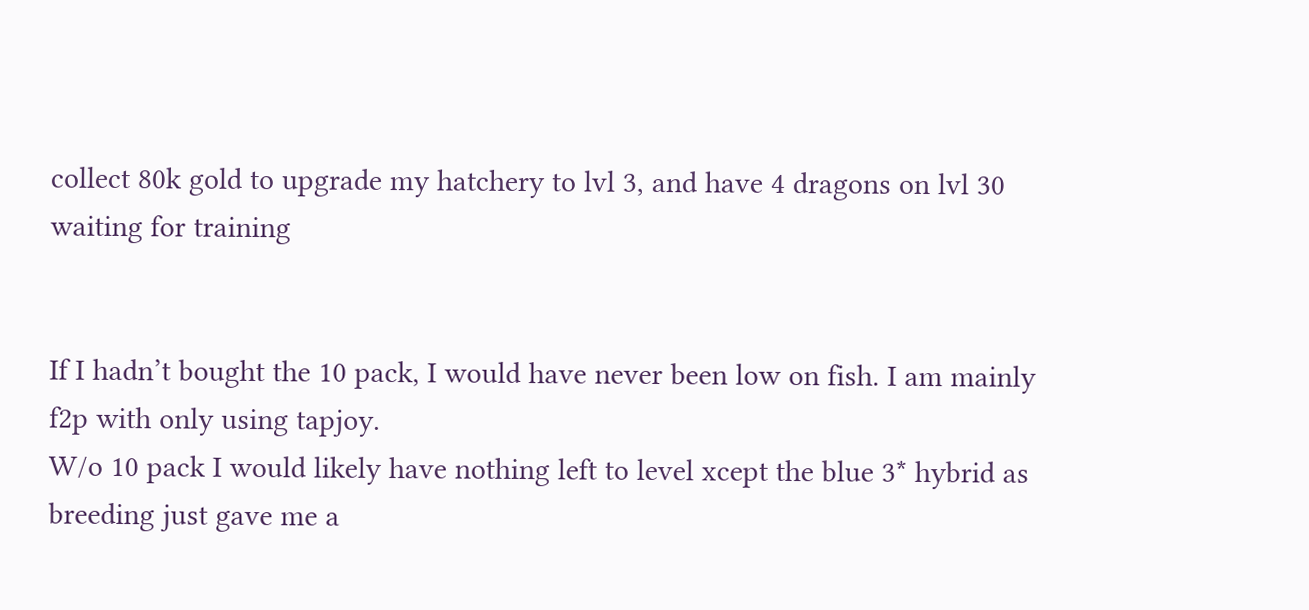collect 80k gold to upgrade my hatchery to lvl 3, and have 4 dragons on lvl 30 waiting for training


If I hadn’t bought the 10 pack, I would have never been low on fish. I am mainly f2p with only using tapjoy.
W/o 10 pack I would likely have nothing left to level xcept the blue 3* hybrid as breeding just gave me a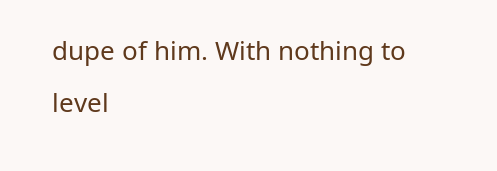dupe of him. With nothing to level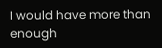I would have more than enough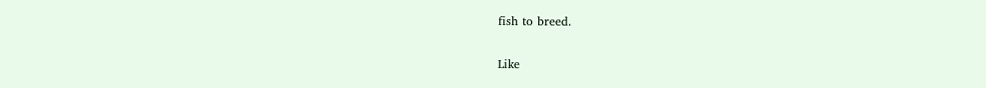fish to breed.

Like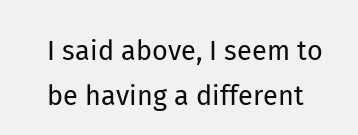I said above, I seem to be having a different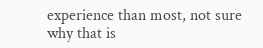experience than most, not sure why that is